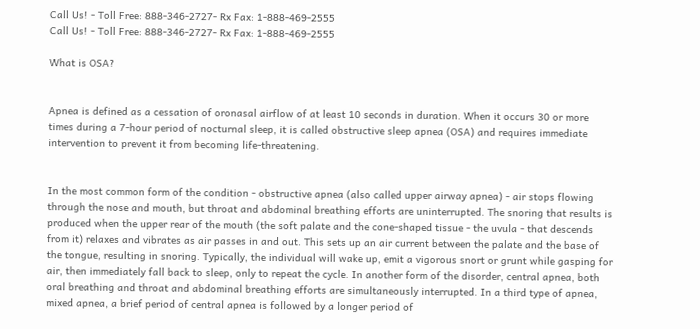Call Us! - Toll Free: 888-346-2727- Rx Fax: 1-888-469-2555
Call Us! - Toll Free: 888-346-2727- Rx Fax: 1-888-469-2555

What is OSA?


Apnea is defined as a cessation of oronasal airflow of at least 10 seconds in duration. When it occurs 30 or more times during a 7-hour period of nocturnal sleep, it is called obstructive sleep apnea (OSA) and requires immediate intervention to prevent it from becoming life-threatening.


In the most common form of the condition - obstructive apnea (also called upper airway apnea) - air stops flowing through the nose and mouth, but throat and abdominal breathing efforts are uninterrupted. The snoring that results is produced when the upper rear of the mouth (the soft palate and the cone-shaped tissue - the uvula - that descends from it) relaxes and vibrates as air passes in and out. This sets up an air current between the palate and the base of the tongue, resulting in snoring. Typically, the individual will wake up, emit a vigorous snort or grunt while gasping for air, then immediately fall back to sleep, only to repeat the cycle. In another form of the disorder, central apnea, both oral breathing and throat and abdominal breathing efforts are simultaneously interrupted. In a third type of apnea, mixed apnea, a brief period of central apnea is followed by a longer period of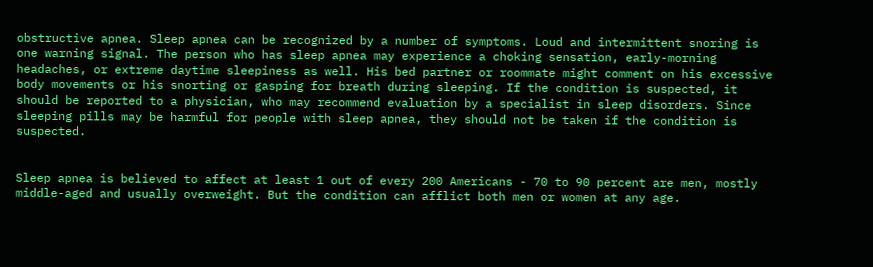obstructive apnea. Sleep apnea can be recognized by a number of symptoms. Loud and intermittent snoring is one warning signal. The person who has sleep apnea may experience a choking sensation, early-morning headaches, or extreme daytime sleepiness as well. His bed partner or roommate might comment on his excessive body movements or his snorting or gasping for breath during sleeping. If the condition is suspected, it should be reported to a physician, who may recommend evaluation by a specialist in sleep disorders. Since sleeping pills may be harmful for people with sleep apnea, they should not be taken if the condition is suspected.


Sleep apnea is believed to affect at least 1 out of every 200 Americans - 70 to 90 percent are men, mostly middle-aged and usually overweight. But the condition can afflict both men or women at any age.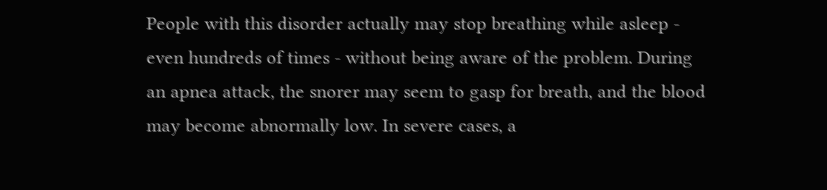People with this disorder actually may stop breathing while asleep - even hundreds of times - without being aware of the problem. During an apnea attack, the snorer may seem to gasp for breath, and the blood may become abnormally low. In severe cases, a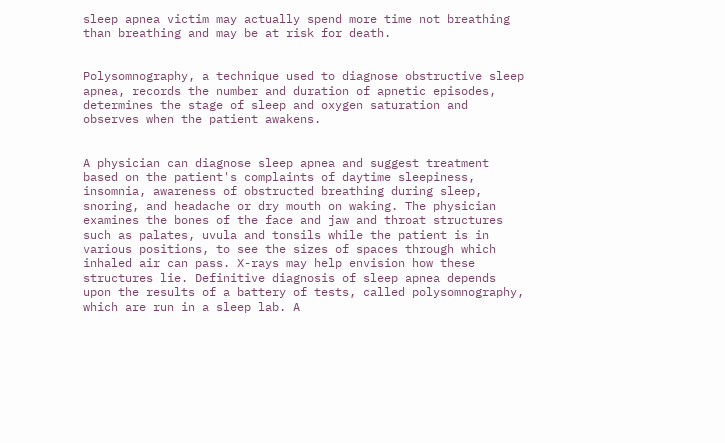sleep apnea victim may actually spend more time not breathing than breathing and may be at risk for death.


Polysomnography, a technique used to diagnose obstructive sleep apnea, records the number and duration of apnetic episodes, determines the stage of sleep and oxygen saturation and observes when the patient awakens.


A physician can diagnose sleep apnea and suggest treatment based on the patient's complaints of daytime sleepiness, insomnia, awareness of obstructed breathing during sleep, snoring, and headache or dry mouth on waking. The physician examines the bones of the face and jaw and throat structures such as palates, uvula and tonsils while the patient is in various positions, to see the sizes of spaces through which inhaled air can pass. X-rays may help envision how these structures lie. Definitive diagnosis of sleep apnea depends upon the results of a battery of tests, called polysomnography, which are run in a sleep lab. A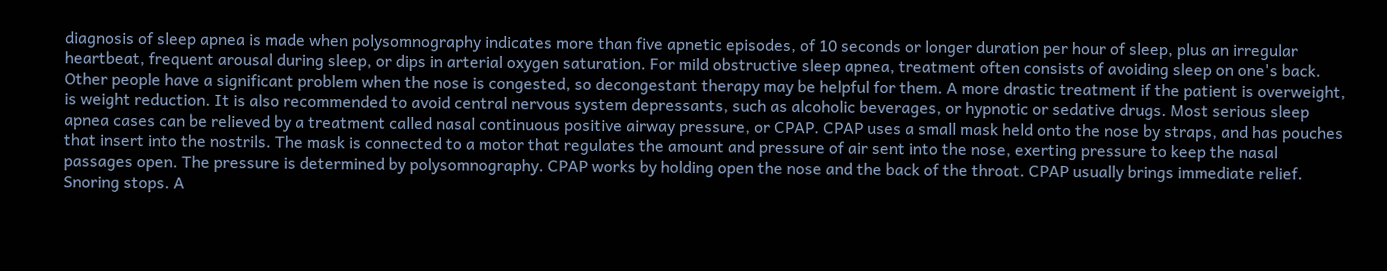diagnosis of sleep apnea is made when polysomnography indicates more than five apnetic episodes, of 10 seconds or longer duration per hour of sleep, plus an irregular heartbeat, frequent arousal during sleep, or dips in arterial oxygen saturation. For mild obstructive sleep apnea, treatment often consists of avoiding sleep on one's back. Other people have a significant problem when the nose is congested, so decongestant therapy may be helpful for them. A more drastic treatment if the patient is overweight, is weight reduction. It is also recommended to avoid central nervous system depressants, such as alcoholic beverages, or hypnotic or sedative drugs. Most serious sleep apnea cases can be relieved by a treatment called nasal continuous positive airway pressure, or CPAP. CPAP uses a small mask held onto the nose by straps, and has pouches that insert into the nostrils. The mask is connected to a motor that regulates the amount and pressure of air sent into the nose, exerting pressure to keep the nasal passages open. The pressure is determined by polysomnography. CPAP works by holding open the nose and the back of the throat. CPAP usually brings immediate relief. Snoring stops. A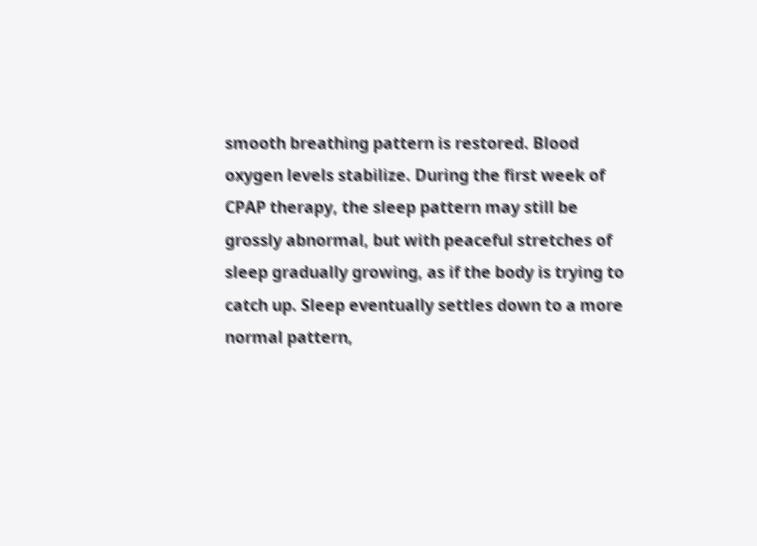smooth breathing pattern is restored. Blood oxygen levels stabilize. During the first week of CPAP therapy, the sleep pattern may still be grossly abnormal, but with peaceful stretches of sleep gradually growing, as if the body is trying to catch up. Sleep eventually settles down to a more normal pattern,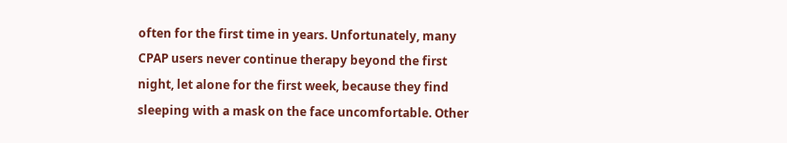often for the first time in years. Unfortunately, many CPAP users never continue therapy beyond the first night, let alone for the first week, because they find sleeping with a mask on the face uncomfortable. Other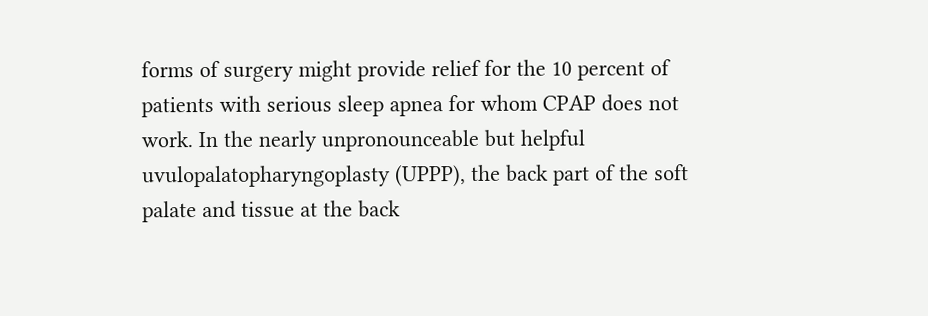forms of surgery might provide relief for the 10 percent of patients with serious sleep apnea for whom CPAP does not work. In the nearly unpronounceable but helpful uvulopalatopharyngoplasty (UPPP), the back part of the soft palate and tissue at the back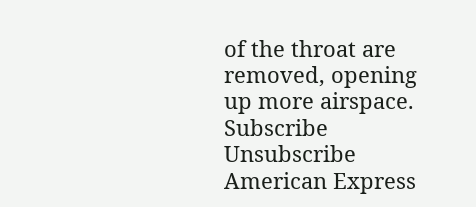of the throat are removed, opening up more airspace.
Subscribe Unsubscribe
American Express